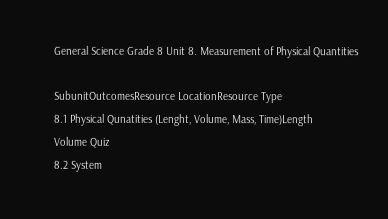General Science Grade 8 Unit 8. Measurement of Physical Quantities

SubunitOutcomesResource LocationResource Type
8.1 Physical Qunatities (Lenght, Volume, Mass, Time)Length
Volume Quiz
8.2 System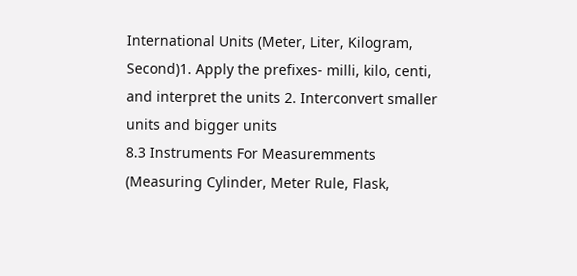International Units (Meter, Liter, Kilogram, Second)1. Apply the prefixes- milli, kilo, centi, and interpret the units 2. Interconvert smaller units and bigger units
8.3 Instruments For Measuremments (Measuring Cylinder, Meter Rule, Flask,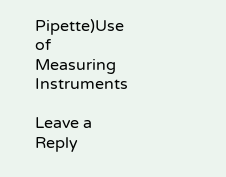Pipette)Use of Measuring Instruments

Leave a Reply